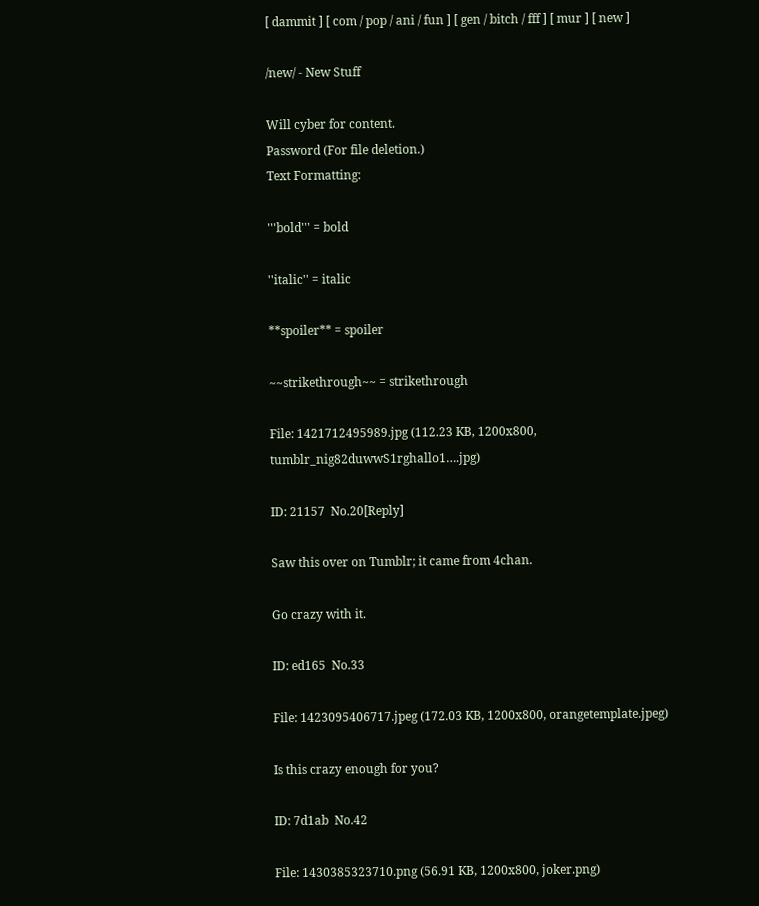[ dammit ] [ com / pop / ani / fun ] [ gen / bitch / fff ] [ mur ] [ new ]

/new/ - New Stuff

Will cyber for content.
Password (For file deletion.)
Text Formatting:

'''bold''' = bold

''italic'' = italic

**spoiler** = spoiler

~~strikethrough~~ = strikethrough

File: 1421712495989.jpg (112.23 KB, 1200x800, tumblr_nig82duwwS1rghallo1….jpg)

ID: 21157  No.20[Reply]

Saw this over on Tumblr; it came from 4chan.

Go crazy with it.

ID: ed165  No.33

File: 1423095406717.jpeg (172.03 KB, 1200x800, orangetemplate.jpeg)

Is this crazy enough for you?

ID: 7d1ab  No.42

File: 1430385323710.png (56.91 KB, 1200x800, joker.png)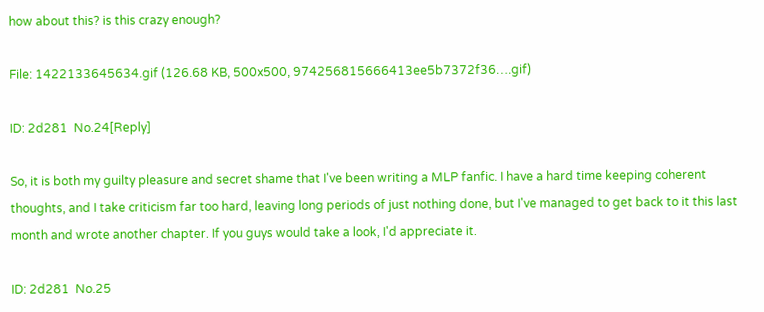how about this? is this crazy enough?

File: 1422133645634.gif (126.68 KB, 500x500, 974256815666413ee5b7372f36….gif)

ID: 2d281  No.24[Reply]

So, it is both my guilty pleasure and secret shame that I've been writing a MLP fanfic. I have a hard time keeping coherent thoughts, and I take criticism far too hard, leaving long periods of just nothing done, but I've managed to get back to it this last month and wrote another chapter. If you guys would take a look, I'd appreciate it.

ID: 2d281  No.25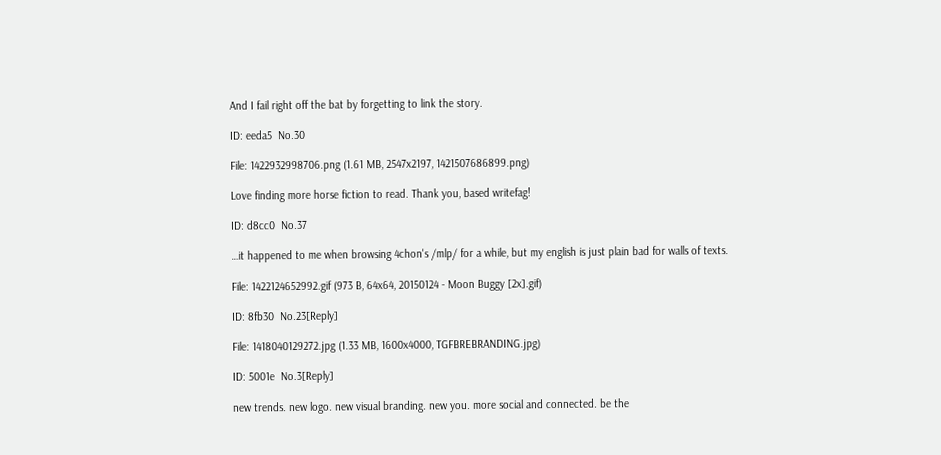And I fail right off the bat by forgetting to link the story.

ID: eeda5  No.30

File: 1422932998706.png (1.61 MB, 2547x2197, 1421507686899.png)

Love finding more horse fiction to read. Thank you, based writefag!

ID: d8cc0  No.37

…it happened to me when browsing 4chon's /mlp/ for a while, but my english is just plain bad for walls of texts.

File: 1422124652992.gif (973 B, 64x64, 20150124 - Moon Buggy [2x].gif)

ID: 8fb30  No.23[Reply]

File: 1418040129272.jpg (1.33 MB, 1600x4000, TGFBREBRANDING.jpg)

ID: 5001e  No.3[Reply]

new trends. new logo. new visual branding. new you. more social and connected. be the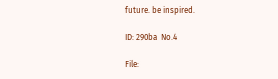future. be inspired.

ID: 290ba  No.4

File: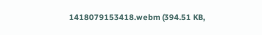1418079153418.webm (394.51 KB,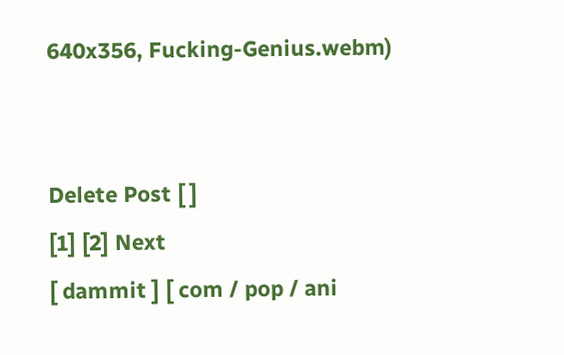640x356, Fucking-Genius.webm)


Delete Post [ ]
[1] [2] Next
[ dammit ] [ com / pop / ani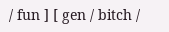/ fun ] [ gen / bitch /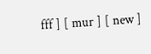fff ] [ mur ] [ new ]